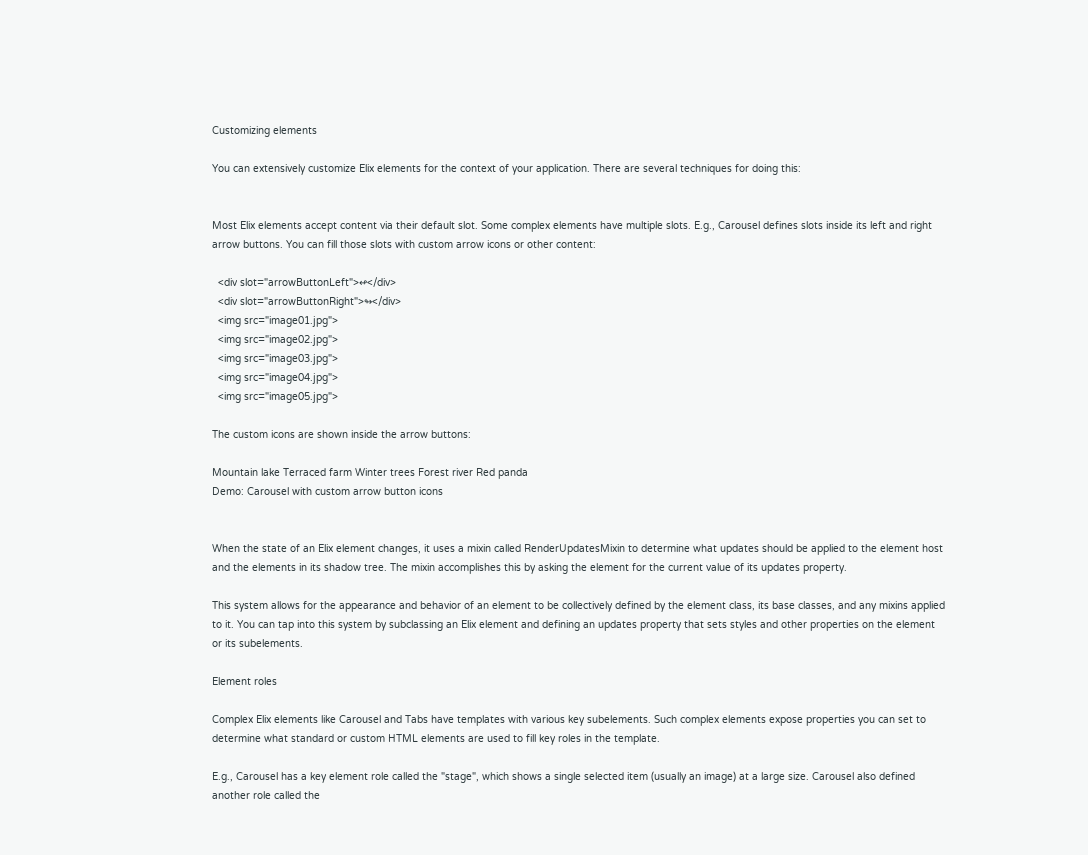Customizing elements

You can extensively customize Elix elements for the context of your application. There are several techniques for doing this:


Most Elix elements accept content via their default slot. Some complex elements have multiple slots. E.g., Carousel defines slots inside its left and right arrow buttons. You can fill those slots with custom arrow icons or other content:

  <div slot="arrowButtonLeft">↫</div>
  <div slot="arrowButtonRight">↬</div>
  <img src="image01.jpg">
  <img src="image02.jpg">
  <img src="image03.jpg">
  <img src="image04.jpg">
  <img src="image05.jpg">

The custom icons are shown inside the arrow buttons:

Mountain lake Terraced farm Winter trees Forest river Red panda
Demo: Carousel with custom arrow button icons


When the state of an Elix element changes, it uses a mixin called RenderUpdatesMixin to determine what updates should be applied to the element host and the elements in its shadow tree. The mixin accomplishes this by asking the element for the current value of its updates property.

This system allows for the appearance and behavior of an element to be collectively defined by the element class, its base classes, and any mixins applied to it. You can tap into this system by subclassing an Elix element and defining an updates property that sets styles and other properties on the element or its subelements.

Element roles

Complex Elix elements like Carousel and Tabs have templates with various key subelements. Such complex elements expose properties you can set to determine what standard or custom HTML elements are used to fill key roles in the template.

E.g., Carousel has a key element role called the "stage", which shows a single selected item (usually an image) at a large size. Carousel also defined another role called the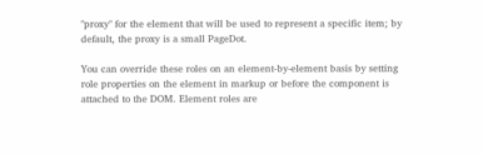"proxy" for the element that will be used to represent a specific item; by default, the proxy is a small PageDot.

You can override these roles on an element-by-element basis by setting role properties on the element in markup or before the component is attached to the DOM. Element roles are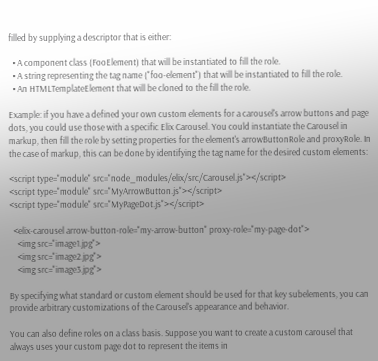filled by supplying a descriptor that is either:

  • A component class (FooElement) that will be instantiated to fill the role.
  • A string representing the tag name ("foo-element") that will be instantiated to fill the role.
  • An HTMLTemplateElement that will be cloned to the fill the role.

Example: if you have a defined your own custom elements for a carousel's arrow buttons and page dots, you could use those with a specific Elix Carousel. You could instantiate the Carousel in markup, then fill the role by setting properties for the element's arrowButtonRole and proxyRole. In the case of markup, this can be done by identifying the tag name for the desired custom elements:

<script type="module" src="node_modules/elix/src/Carousel.js"></script>
<script type="module" src="MyArrowButton.js"></script>
<script type="module" src="MyPageDot.js"></script>

  <elix-carousel arrow-button-role="my-arrow-button" proxy-role="my-page-dot">
    <img src="image1.jpg">
    <img src="image2.jpg">
    <img src="image3.jpg">

By specifying what standard or custom element should be used for that key subelements, you can provide arbitrary customizations of the Carousel's appearance and behavior.

You can also define roles on a class basis. Suppose you want to create a custom carousel that always uses your custom page dot to represent the items in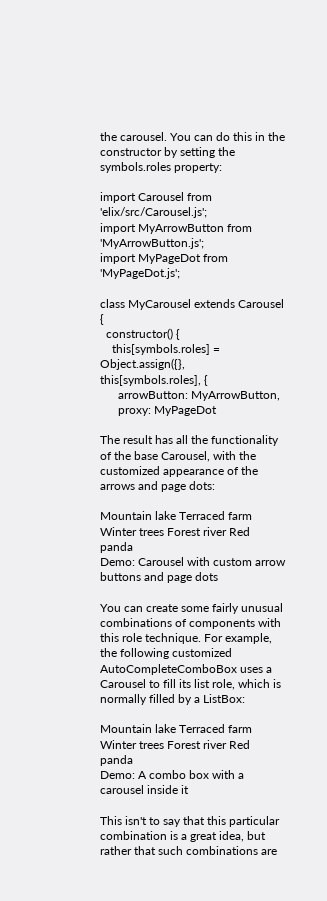the carousel. You can do this in the constructor by setting the symbols.roles property:

import Carousel from 'elix/src/Carousel.js';
import MyArrowButton from 'MyArrowButton.js';
import MyPageDot from 'MyPageDot.js';

class MyCarousel extends Carousel {
  constructor() {
    this[symbols.roles] = Object.assign({}, this[symbols.roles], {
      arrowButton: MyArrowButton,
      proxy: MyPageDot

The result has all the functionality of the base Carousel, with the customized appearance of the arrows and page dots:

Mountain lake Terraced farm Winter trees Forest river Red panda
Demo: Carousel with custom arrow buttons and page dots

You can create some fairly unusual combinations of components with this role technique. For example, the following customized AutoCompleteComboBox uses a Carousel to fill its list role, which is normally filled by a ListBox:

Mountain lake Terraced farm Winter trees Forest river Red panda
Demo: A combo box with a carousel inside it

This isn't to say that this particular combination is a great idea, but rather that such combinations are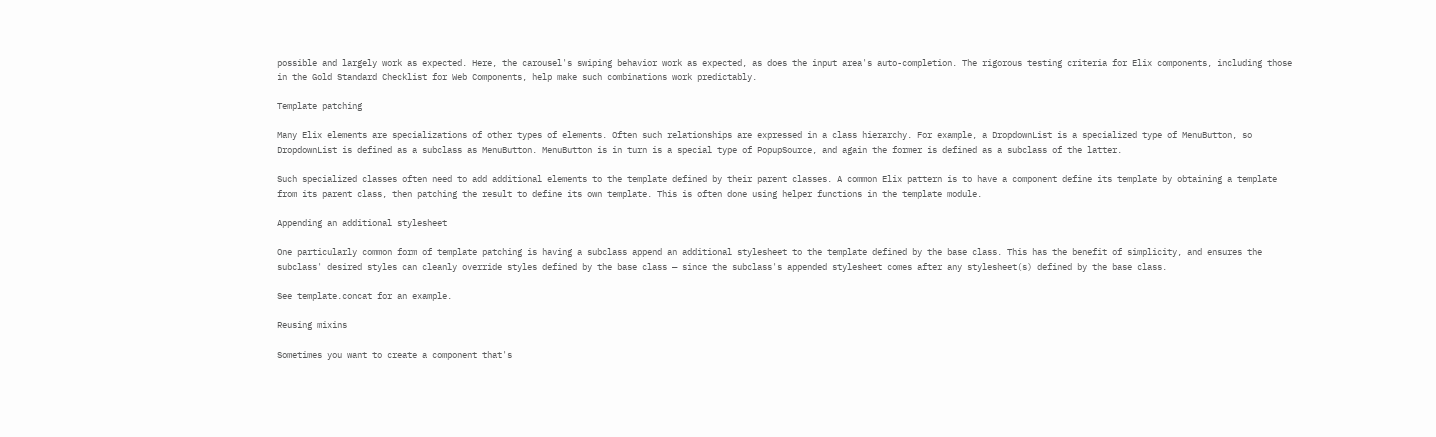possible and largely work as expected. Here, the carousel's swiping behavior work as expected, as does the input area's auto-completion. The rigorous testing criteria for Elix components, including those in the Gold Standard Checklist for Web Components, help make such combinations work predictably.

Template patching

Many Elix elements are specializations of other types of elements. Often such relationships are expressed in a class hierarchy. For example, a DropdownList is a specialized type of MenuButton, so DropdownList is defined as a subclass as MenuButton. MenuButton is in turn is a special type of PopupSource, and again the former is defined as a subclass of the latter.

Such specialized classes often need to add additional elements to the template defined by their parent classes. A common Elix pattern is to have a component define its template by obtaining a template from its parent class, then patching the result to define its own template. This is often done using helper functions in the template module.

Appending an additional stylesheet

One particularly common form of template patching is having a subclass append an additional stylesheet to the template defined by the base class. This has the benefit of simplicity, and ensures the subclass' desired styles can cleanly override styles defined by the base class — since the subclass's appended stylesheet comes after any stylesheet(s) defined by the base class.

See template.concat for an example.

Reusing mixins

Sometimes you want to create a component that's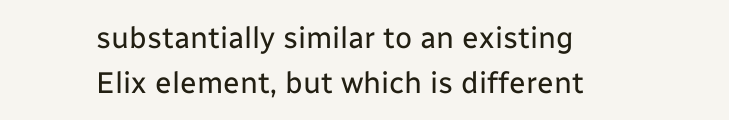substantially similar to an existing Elix element, but which is different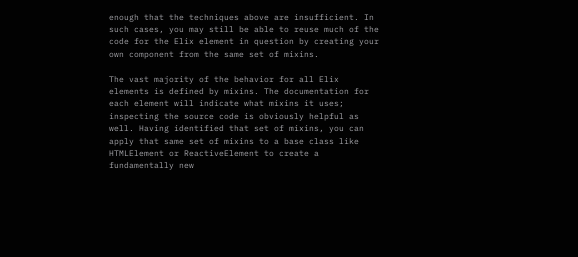enough that the techniques above are insufficient. In such cases, you may still be able to reuse much of the code for the Elix element in question by creating your own component from the same set of mixins.

The vast majority of the behavior for all Elix elements is defined by mixins. The documentation for each element will indicate what mixins it uses; inspecting the source code is obviously helpful as well. Having identified that set of mixins, you can apply that same set of mixins to a base class like HTMLElement or ReactiveElement to create a fundamentally new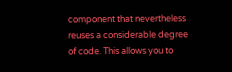component that nevertheless reuses a considerable degree of code. This allows you to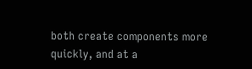both create components more quickly, and at a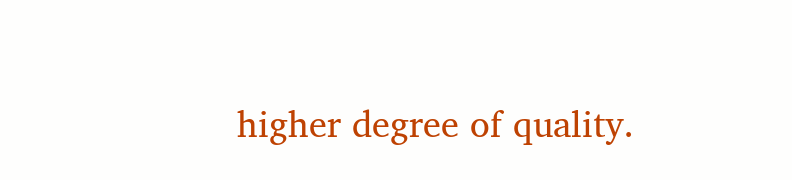higher degree of quality.